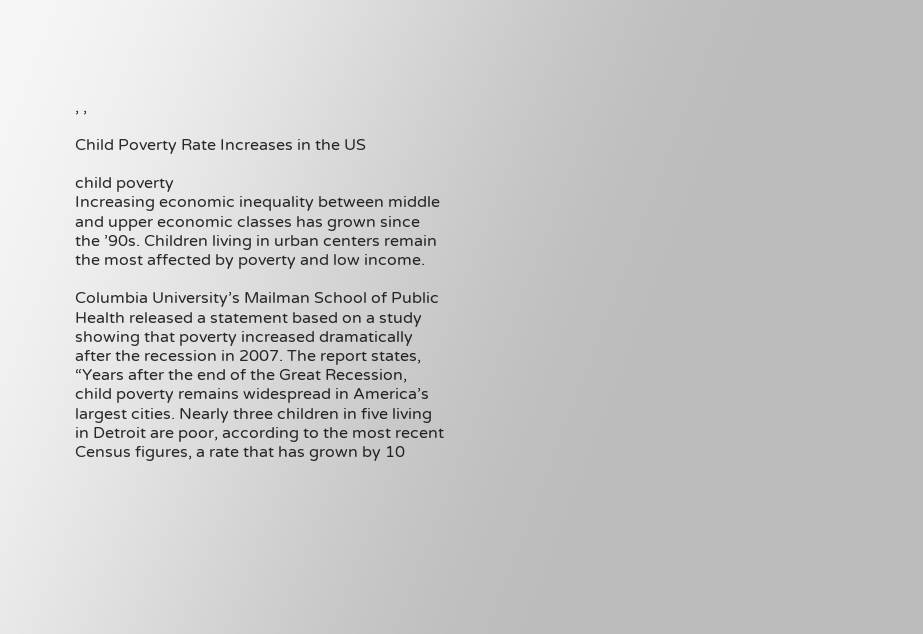, ,

Child Poverty Rate Increases in the US

child poverty
Increasing economic inequality between middle and upper economic classes has grown since the ’90s. Children living in urban centers remain the most affected by poverty and low income.

Columbia University’s Mailman School of Public Health released a statement based on a study showing that poverty increased dramatically after the recession in 2007. The report states, “Years after the end of the Great Recession, child poverty remains widespread in America’s largest cities. Nearly three children in five living in Detroit are poor, according to the most recent Census figures, a rate that has grown by 10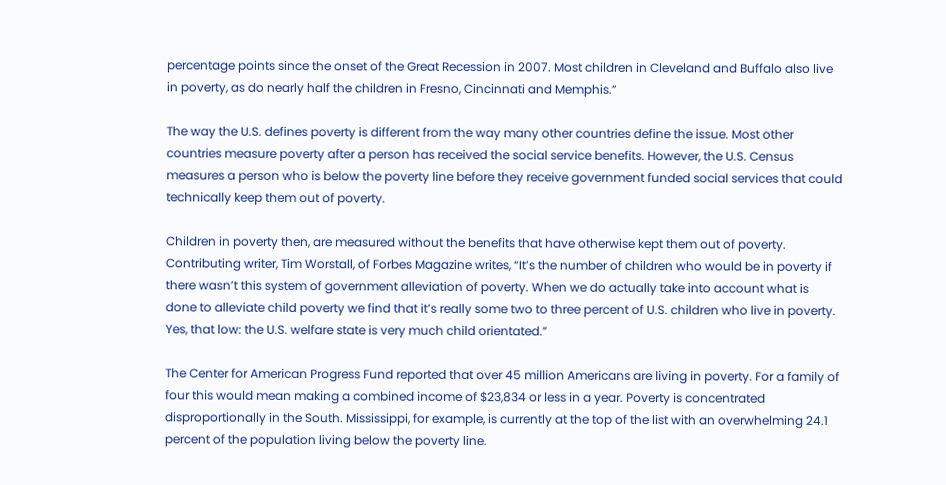percentage points since the onset of the Great Recession in 2007. Most children in Cleveland and Buffalo also live in poverty, as do nearly half the children in Fresno, Cincinnati and Memphis.”

The way the U.S. defines poverty is different from the way many other countries define the issue. Most other countries measure poverty after a person has received the social service benefits. However, the U.S. Census measures a person who is below the poverty line before they receive government funded social services that could technically keep them out of poverty.

Children in poverty then, are measured without the benefits that have otherwise kept them out of poverty. Contributing writer, Tim Worstall, of Forbes Magazine writes, “It’s the number of children who would be in poverty if there wasn’t this system of government alleviation of poverty. When we do actually take into account what is done to alleviate child poverty we find that it’s really some two to three percent of U.S. children who live in poverty. Yes, that low: the U.S. welfare state is very much child orientated.”

The Center for American Progress Fund reported that over 45 million Americans are living in poverty. For a family of four this would mean making a combined income of $23,834 or less in a year. Poverty is concentrated disproportionally in the South. Mississippi, for example, is currently at the top of the list with an overwhelming 24.1 percent of the population living below the poverty line.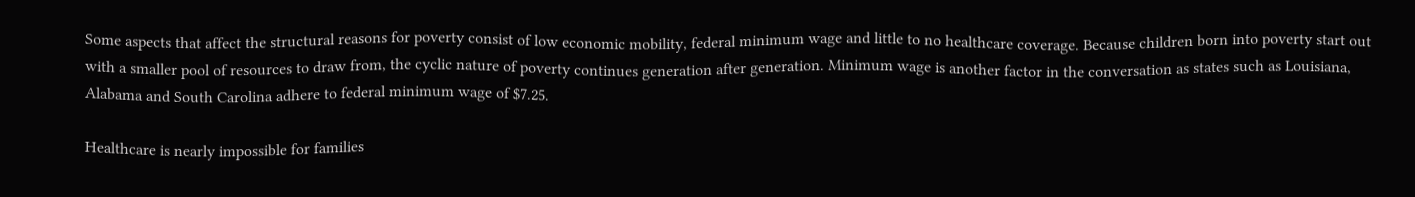Some aspects that affect the structural reasons for poverty consist of low economic mobility, federal minimum wage and little to no healthcare coverage. Because children born into poverty start out with a smaller pool of resources to draw from, the cyclic nature of poverty continues generation after generation. Minimum wage is another factor in the conversation as states such as Louisiana, Alabama and South Carolina adhere to federal minimum wage of $7.25.

Healthcare is nearly impossible for families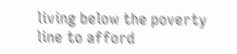living below the poverty line to afford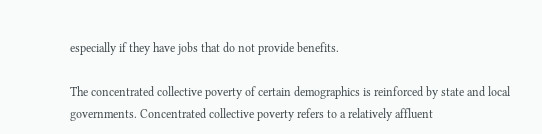especially if they have jobs that do not provide benefits.

The concentrated collective poverty of certain demographics is reinforced by state and local governments. Concentrated collective poverty refers to a relatively affluent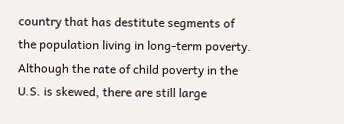country that has destitute segments of the population living in long-term poverty. Although the rate of child poverty in the U.S. is skewed, there are still large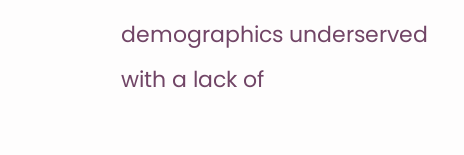demographics underserved with a lack of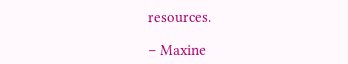resources.

– Maxine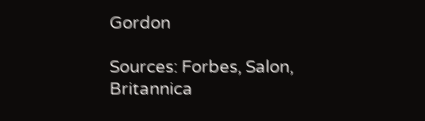Gordon

Sources: Forbes, Salon, Britannica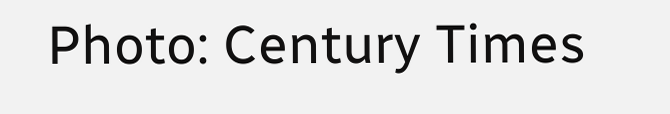Photo: Century Times